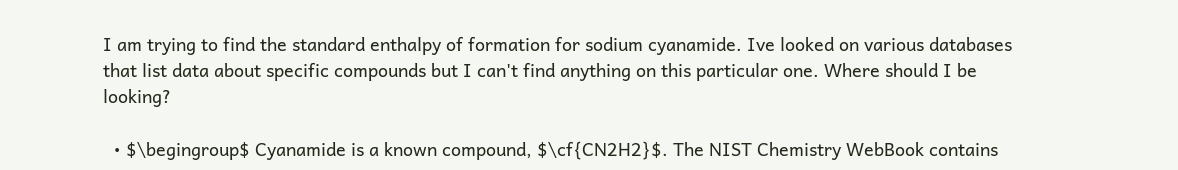I am trying to find the standard enthalpy of formation for sodium cyanamide. Ive looked on various databases that list data about specific compounds but I can't find anything on this particular one. Where should I be looking?

  • $\begingroup$ Cyanamide is a known compound, $\cf{CN2H2}$. The NIST Chemistry WebBook contains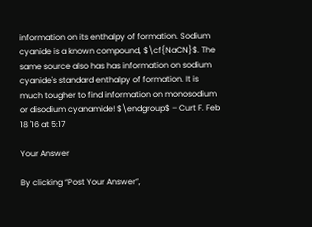information on its enthalpy of formation. Sodium cyanide is a known compound, $\cf{NaCN}$. The same source also has has information on sodium cyanide's standard enthalpy of formation. It is much tougher to find information on monosodium or disodium cyanamide! $\endgroup$ – Curt F. Feb 18 '16 at 5:17

Your Answer

By clicking “Post Your Answer”,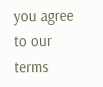you agree to our terms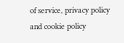of service, privacy policy and cookie policy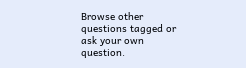Browse other questions tagged or ask your own question.